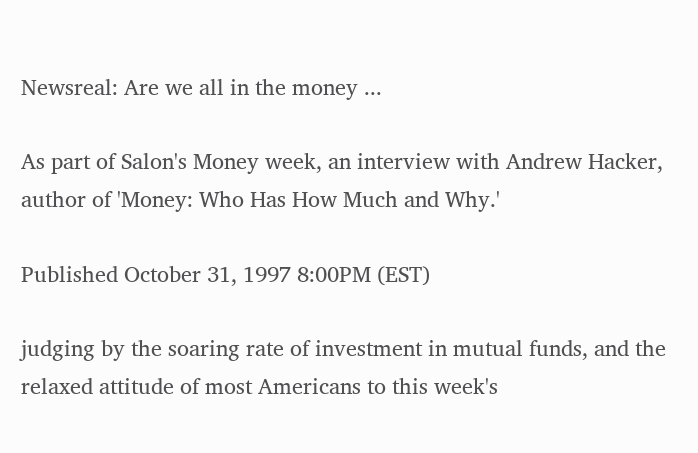Newsreal: Are we all in the money ...

As part of Salon's Money week, an interview with Andrew Hacker, author of 'Money: Who Has How Much and Why.'

Published October 31, 1997 8:00PM (EST)

judging by the soaring rate of investment in mutual funds, and the relaxed attitude of most Americans to this week's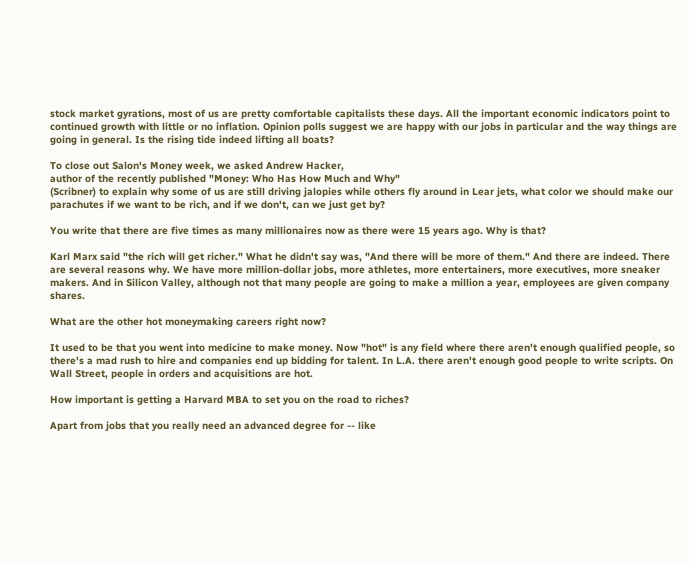stock market gyrations, most of us are pretty comfortable capitalists these days. All the important economic indicators point to continued growth with little or no inflation. Opinion polls suggest we are happy with our jobs in particular and the way things are going in general. Is the rising tide indeed lifting all boats?

To close out Salon's Money week, we asked Andrew Hacker,
author of the recently published "Money: Who Has How Much and Why"
(Scribner) to explain why some of us are still driving jalopies while others fly around in Lear jets, what color we should make our parachutes if we want to be rich, and if we don't, can we just get by?

You write that there are five times as many millionaires now as there were 15 years ago. Why is that?

Karl Marx said "the rich will get richer." What he didn't say was, "And there will be more of them." And there are indeed. There are several reasons why. We have more million-dollar jobs, more athletes, more entertainers, more executives, more sneaker makers. And in Silicon Valley, although not that many people are going to make a million a year, employees are given company shares.

What are the other hot moneymaking careers right now?

It used to be that you went into medicine to make money. Now "hot" is any field where there aren't enough qualified people, so there's a mad rush to hire and companies end up bidding for talent. In L.A. there aren't enough good people to write scripts. On Wall Street, people in orders and acquisitions are hot.

How important is getting a Harvard MBA to set you on the road to riches?

Apart from jobs that you really need an advanced degree for -- like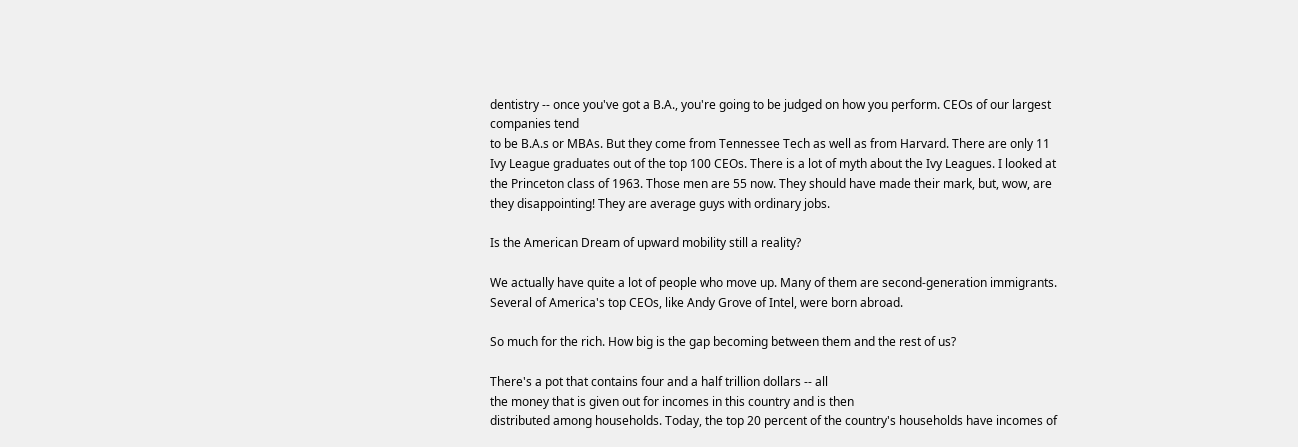dentistry -- once you've got a B.A., you're going to be judged on how you perform. CEOs of our largest companies tend
to be B.A.s or MBAs. But they come from Tennessee Tech as well as from Harvard. There are only 11 Ivy League graduates out of the top 100 CEOs. There is a lot of myth about the Ivy Leagues. I looked at the Princeton class of 1963. Those men are 55 now. They should have made their mark, but, wow, are they disappointing! They are average guys with ordinary jobs.

Is the American Dream of upward mobility still a reality?

We actually have quite a lot of people who move up. Many of them are second-generation immigrants. Several of America's top CEOs, like Andy Grove of Intel, were born abroad.

So much for the rich. How big is the gap becoming between them and the rest of us?

There's a pot that contains four and a half trillion dollars -- all
the money that is given out for incomes in this country and is then
distributed among households. Today, the top 20 percent of the country's households have incomes of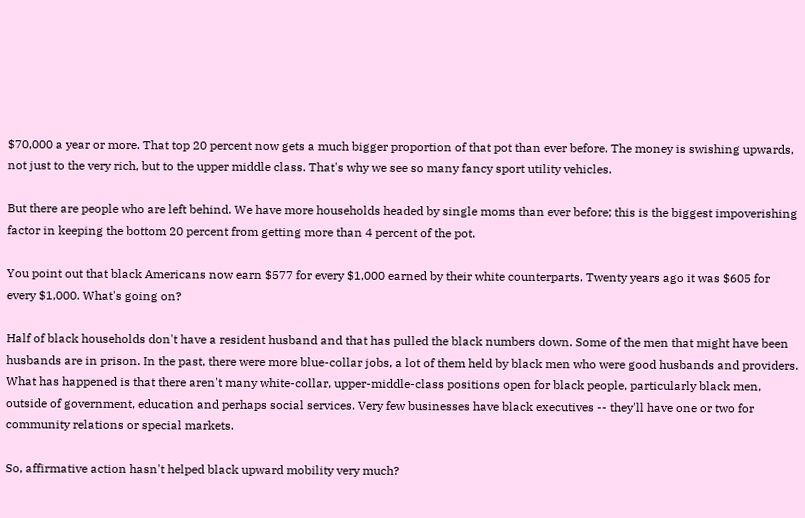$70,000 a year or more. That top 20 percent now gets a much bigger proportion of that pot than ever before. The money is swishing upwards, not just to the very rich, but to the upper middle class. That's why we see so many fancy sport utility vehicles.

But there are people who are left behind. We have more households headed by single moms than ever before; this is the biggest impoverishing factor in keeping the bottom 20 percent from getting more than 4 percent of the pot.

You point out that black Americans now earn $577 for every $1,000 earned by their white counterparts. Twenty years ago it was $605 for every $1,000. What's going on?

Half of black households don't have a resident husband and that has pulled the black numbers down. Some of the men that might have been husbands are in prison. In the past, there were more blue-collar jobs, a lot of them held by black men who were good husbands and providers. What has happened is that there aren't many white-collar, upper-middle-class positions open for black people, particularly black men, outside of government, education and perhaps social services. Very few businesses have black executives -- they'll have one or two for community relations or special markets.

So, affirmative action hasn't helped black upward mobility very much?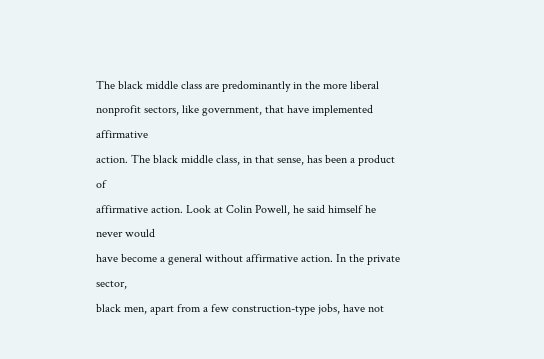The black middle class are predominantly in the more liberal
nonprofit sectors, like government, that have implemented affirmative
action. The black middle class, in that sense, has been a product of
affirmative action. Look at Colin Powell, he said himself he never would
have become a general without affirmative action. In the private sector,
black men, apart from a few construction-type jobs, have not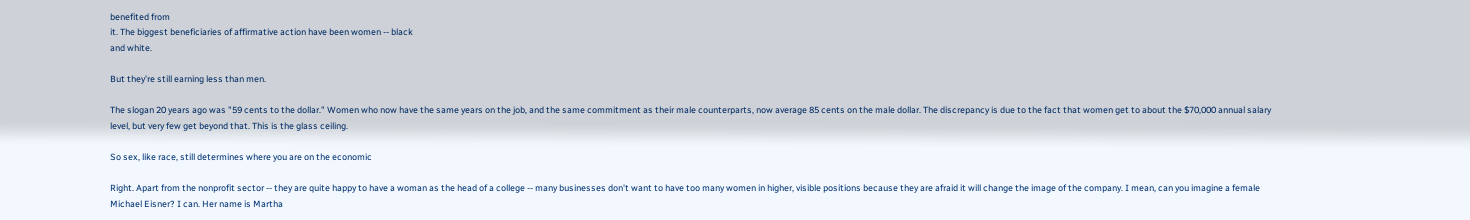benefited from
it. The biggest beneficiaries of affirmative action have been women -- black
and white.

But they're still earning less than men.

The slogan 20 years ago was "59 cents to the dollar." Women who now have the same years on the job, and the same commitment as their male counterparts, now average 85 cents on the male dollar. The discrepancy is due to the fact that women get to about the $70,000 annual salary level, but very few get beyond that. This is the glass ceiling.

So sex, like race, still determines where you are on the economic

Right. Apart from the nonprofit sector -- they are quite happy to have a woman as the head of a college -- many businesses don't want to have too many women in higher, visible positions because they are afraid it will change the image of the company. I mean, can you imagine a female Michael Eisner? I can. Her name is Martha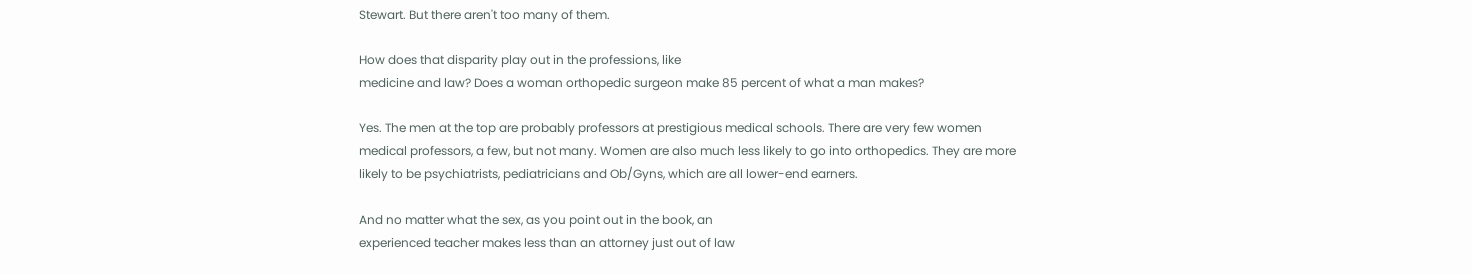Stewart. But there aren't too many of them.

How does that disparity play out in the professions, like
medicine and law? Does a woman orthopedic surgeon make 85 percent of what a man makes?

Yes. The men at the top are probably professors at prestigious medical schools. There are very few women medical professors, a few, but not many. Women are also much less likely to go into orthopedics. They are more likely to be psychiatrists, pediatricians and Ob/Gyns, which are all lower-end earners.

And no matter what the sex, as you point out in the book, an
experienced teacher makes less than an attorney just out of law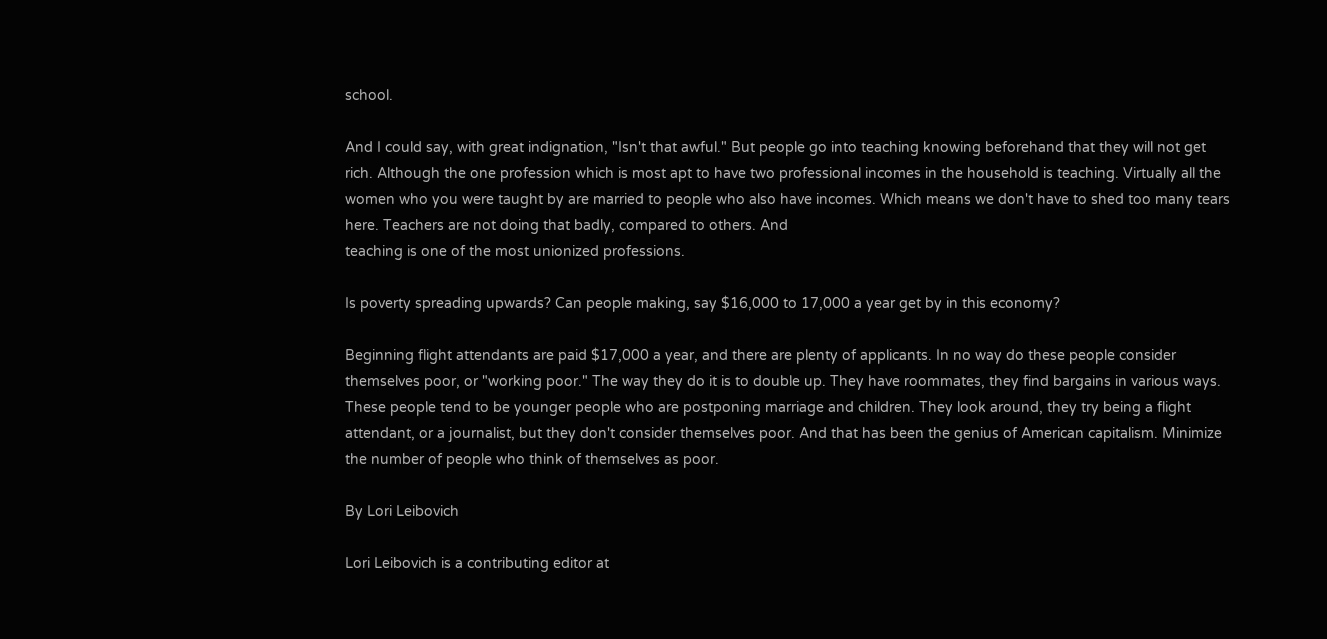school.

And I could say, with great indignation, "Isn't that awful." But people go into teaching knowing beforehand that they will not get rich. Although the one profession which is most apt to have two professional incomes in the household is teaching. Virtually all the women who you were taught by are married to people who also have incomes. Which means we don't have to shed too many tears here. Teachers are not doing that badly, compared to others. And
teaching is one of the most unionized professions.

Is poverty spreading upwards? Can people making, say $16,000 to 17,000 a year get by in this economy?

Beginning flight attendants are paid $17,000 a year, and there are plenty of applicants. In no way do these people consider themselves poor, or "working poor." The way they do it is to double up. They have roommates, they find bargains in various ways. These people tend to be younger people who are postponing marriage and children. They look around, they try being a flight attendant, or a journalist, but they don't consider themselves poor. And that has been the genius of American capitalism. Minimize the number of people who think of themselves as poor.

By Lori Leibovich

Lori Leibovich is a contributing editor at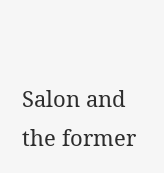Salon and the former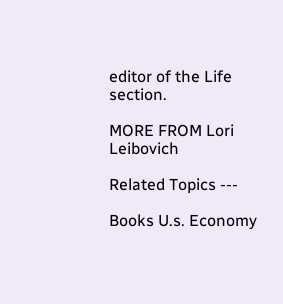editor of the Life section.

MORE FROM Lori Leibovich

Related Topics ---

Books U.s. Economy